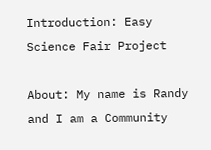Introduction: Easy Science Fair Project

About: My name is Randy and I am a Community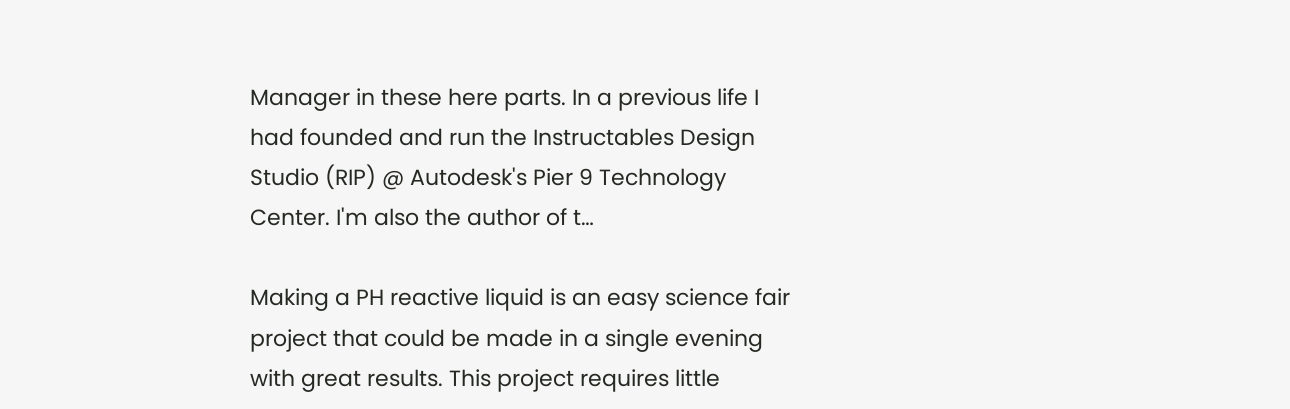Manager in these here parts. In a previous life I had founded and run the Instructables Design Studio (RIP) @ Autodesk's Pier 9 Technology Center. I'm also the author of t…

Making a PH reactive liquid is an easy science fair project that could be made in a single evening with great results. This project requires little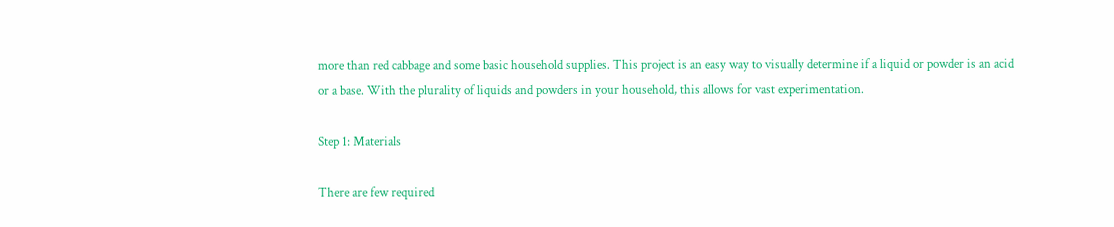more than red cabbage and some basic household supplies. This project is an easy way to visually determine if a liquid or powder is an acid or a base. With the plurality of liquids and powders in your household, this allows for vast experimentation.

Step 1: Materials

There are few required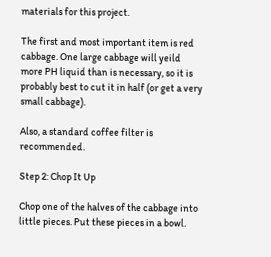materials for this project.

The first and most important item is red cabbage. One large cabbage will yeild more PH liquid than is necessary, so it is probably best to cut it in half (or get a very small cabbage).

Also, a standard coffee filter is recommended.

Step 2: Chop It Up

Chop one of the halves of the cabbage into little pieces. Put these pieces in a bowl.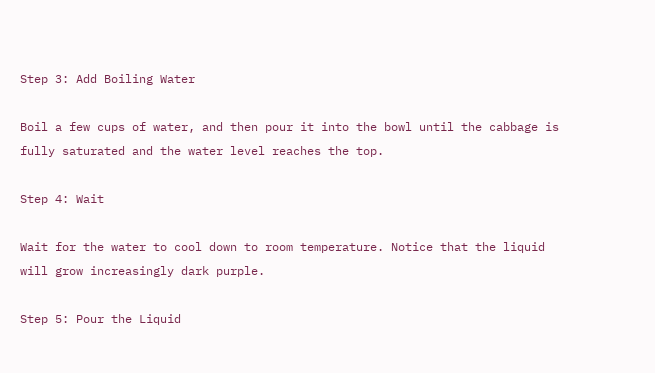Step 3: Add Boiling Water

Boil a few cups of water, and then pour it into the bowl until the cabbage is fully saturated and the water level reaches the top.

Step 4: Wait

Wait for the water to cool down to room temperature. Notice that the liquid will grow increasingly dark purple.

Step 5: Pour the Liquid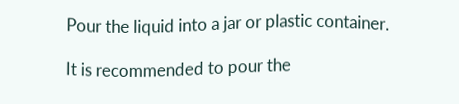Pour the liquid into a jar or plastic container.

It is recommended to pour the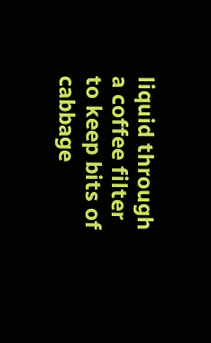liquid through a coffee filter to keep bits of cabbage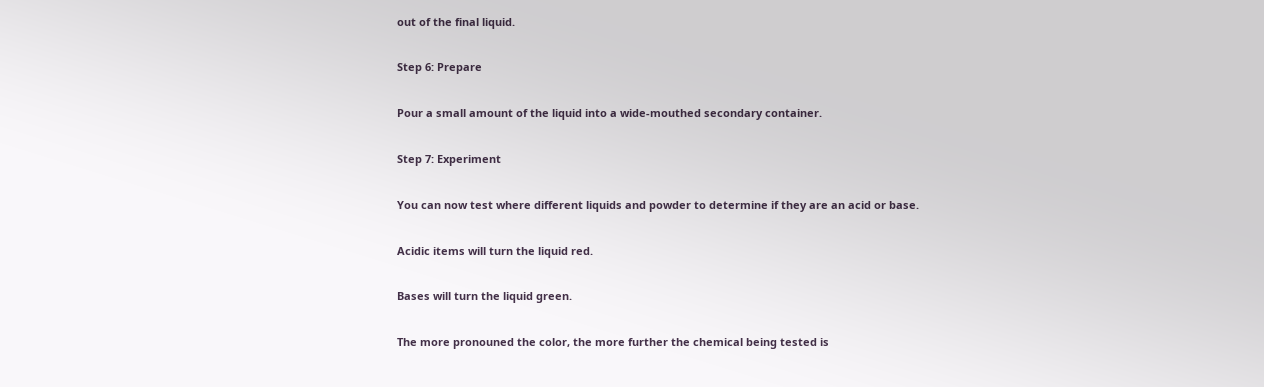out of the final liquid.

Step 6: Prepare

Pour a small amount of the liquid into a wide-mouthed secondary container.

Step 7: Experiment

You can now test where different liquids and powder to determine if they are an acid or base.

Acidic items will turn the liquid red.

Bases will turn the liquid green.

The more pronouned the color, the more further the chemical being tested is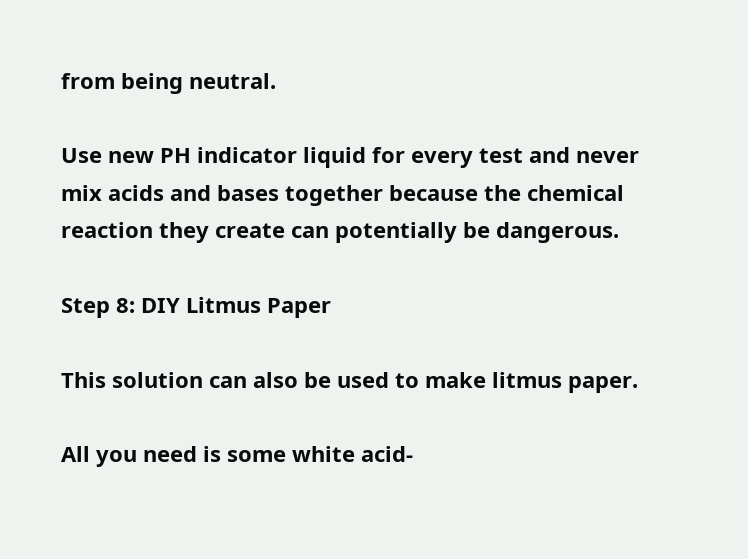from being neutral.

Use new PH indicator liquid for every test and never mix acids and bases together because the chemical reaction they create can potentially be dangerous.

Step 8: DIY Litmus Paper

This solution can also be used to make litmus paper.

All you need is some white acid-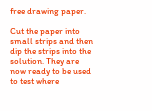free drawing paper.

Cut the paper into small strips and then dip the strips into the solution. They are now ready to be used to test where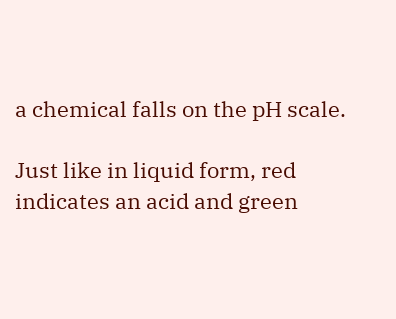a chemical falls on the pH scale.

Just like in liquid form, red indicates an acid and green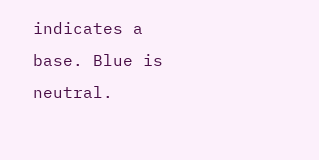indicates a base. Blue is neutral.